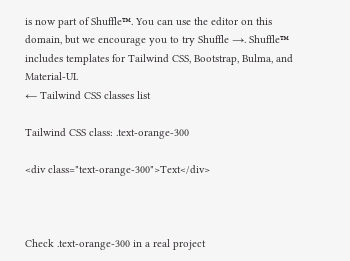is now part of Shuffle™. You can use the editor on this domain, but we encourage you to try Shuffle →. Shuffle™ includes templates for Tailwind CSS, Bootstrap, Bulma, and Material-UI.
← Tailwind CSS classes list

Tailwind CSS class: .text-orange-300

<div class="text-orange-300">Text</div>



Check .text-orange-300 in a real project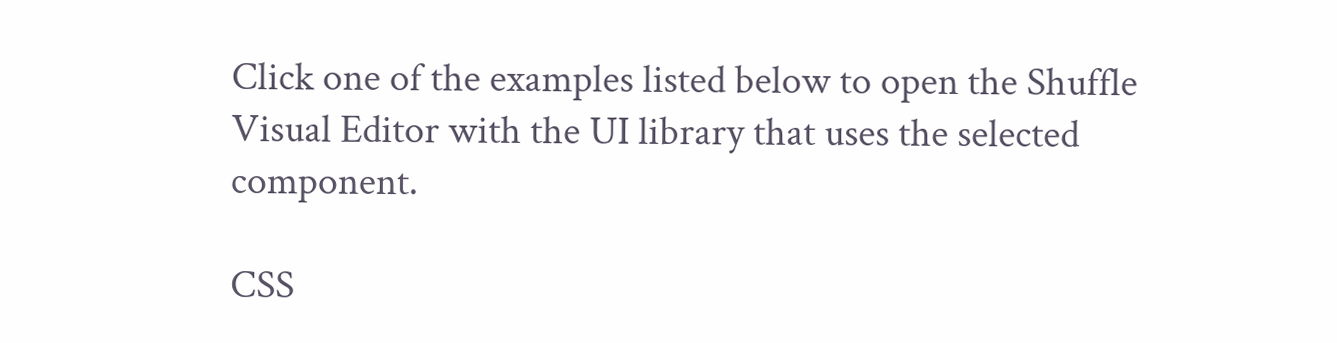Click one of the examples listed below to open the Shuffle Visual Editor with the UI library that uses the selected component.

CSS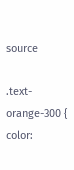source

.text-orange-300 { color: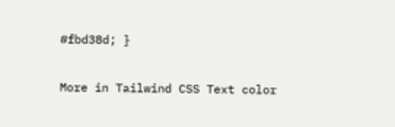#fbd38d; }

More in Tailwind CSS Text color